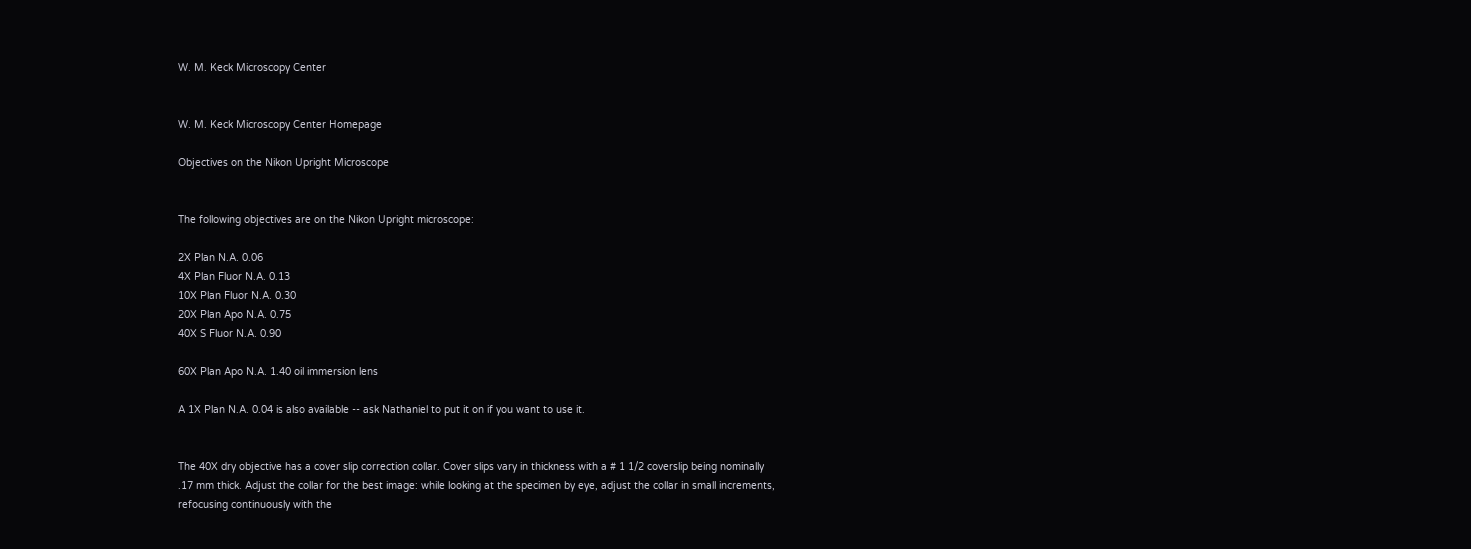W. M. Keck Microscopy Center


W. M. Keck Microscopy Center Homepage

Objectives on the Nikon Upright Microscope


The following objectives are on the Nikon Upright microscope:

2X Plan N.A. 0.06
4X Plan Fluor N.A. 0.13
10X Plan Fluor N.A. 0.30
20X Plan Apo N.A. 0.75
40X S Fluor N.A. 0.90

60X Plan Apo N.A. 1.40 oil immersion lens

A 1X Plan N.A. 0.04 is also available -- ask Nathaniel to put it on if you want to use it.


The 40X dry objective has a cover slip correction collar. Cover slips vary in thickness with a # 1 1/2 coverslip being nominally .17 mm thick. Adjust the collar for the best image: while looking at the specimen by eye, adjust the collar in small increments, refocusing continuously with the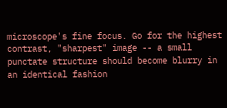microscope's fine focus. Go for the highest contrast, "sharpest" image -- a small punctate structure should become blurry in an identical fashion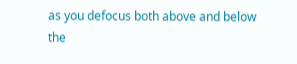as you defocus both above and below the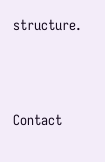structure.



Contact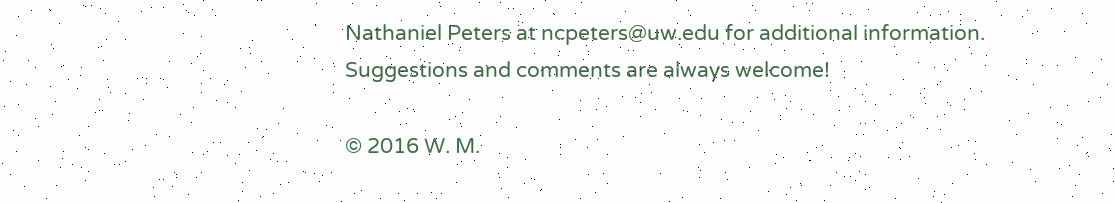Nathaniel Peters at ncpeters@uw.edu for additional information. Suggestions and comments are always welcome!

© 2016 W. M.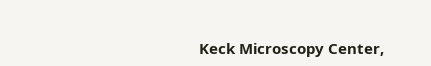Keck Microscopy Center,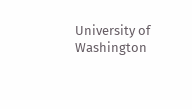University of Washington